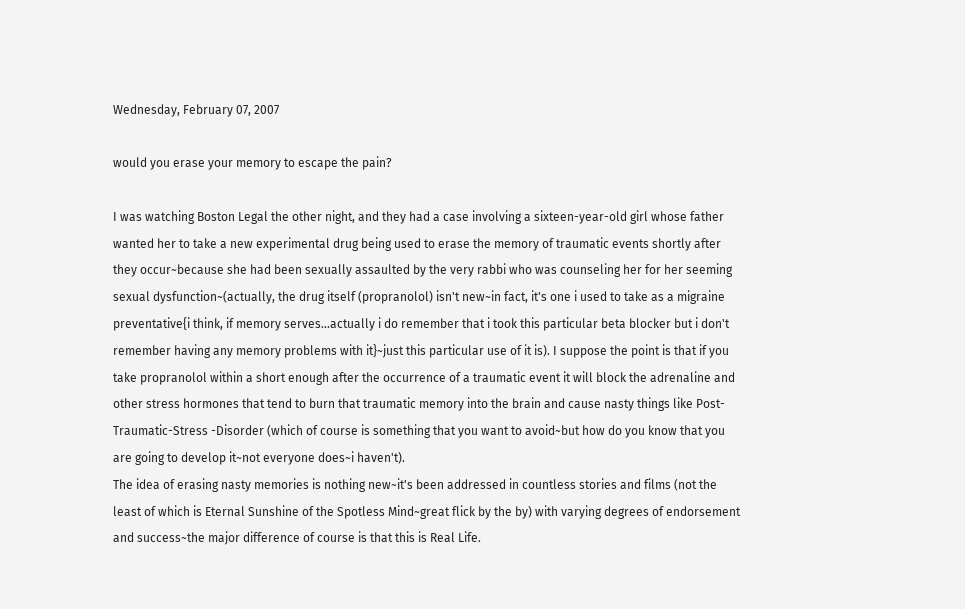Wednesday, February 07, 2007

would you erase your memory to escape the pain?

I was watching Boston Legal the other night, and they had a case involving a sixteen-year-old girl whose father wanted her to take a new experimental drug being used to erase the memory of traumatic events shortly after they occur~because she had been sexually assaulted by the very rabbi who was counseling her for her seeming sexual dysfunction~(actually, the drug itself (propranolol) isn't new~in fact, it's one i used to take as a migraine preventative{i think, if memory serves...actually i do remember that i took this particular beta blocker but i don't remember having any memory problems with it}~just this particular use of it is). I suppose the point is that if you take propranolol within a short enough after the occurrence of a traumatic event it will block the adrenaline and other stress hormones that tend to burn that traumatic memory into the brain and cause nasty things like Post-Traumatic-Stress -Disorder (which of course is something that you want to avoid~but how do you know that you are going to develop it~not everyone does~i haven't).
The idea of erasing nasty memories is nothing new~it's been addressed in countless stories and films (not the least of which is Eternal Sunshine of the Spotless Mind~great flick by the by) with varying degrees of endorsement and success~the major difference of course is that this is Real Life.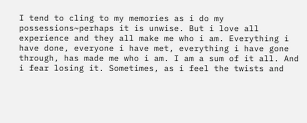I tend to cling to my memories as i do my possessions~perhaps it is unwise. But i love all experience and they all make me who i am. Everything i have done, everyone i have met, everything i have gone through, has made me who i am. I am a sum of it all. And i fear losing it. Sometimes, as i feel the twists and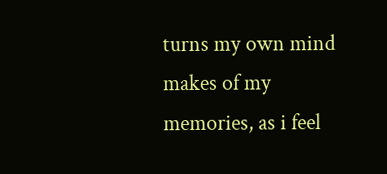turns my own mind makes of my memories, as i feel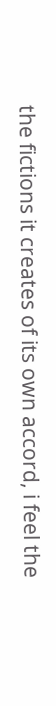the fictions it creates of its own accord, i feel the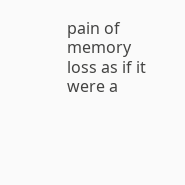pain of memory loss as if it were a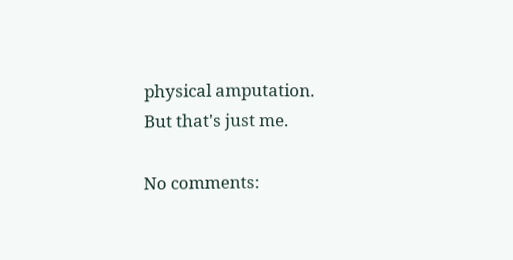physical amputation.
But that's just me.

No comments: